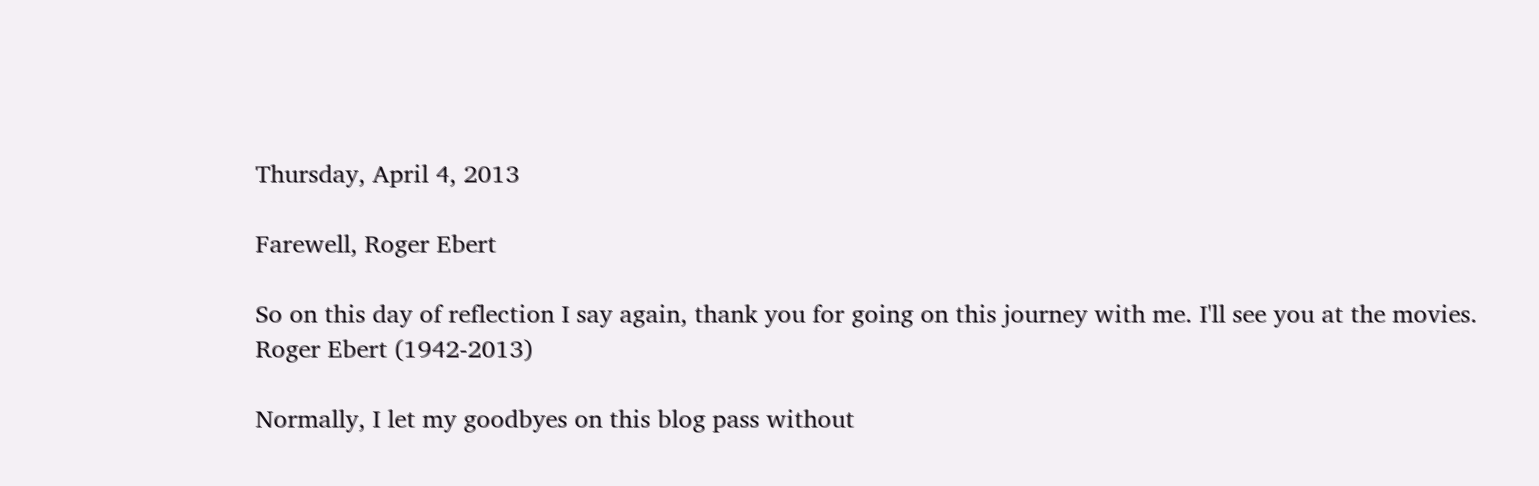Thursday, April 4, 2013

Farewell, Roger Ebert

So on this day of reflection I say again, thank you for going on this journey with me. I'll see you at the movies.
Roger Ebert (1942-2013)

Normally, I let my goodbyes on this blog pass without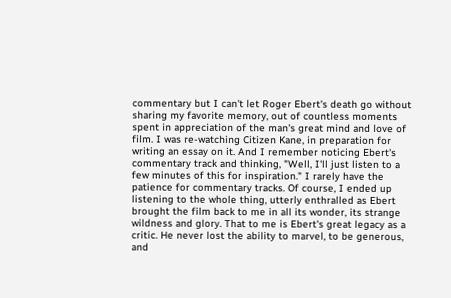commentary but I can't let Roger Ebert's death go without sharing my favorite memory, out of countless moments spent in appreciation of the man's great mind and love of film. I was re-watching Citizen Kane, in preparation for writing an essay on it. And I remember noticing Ebert's commentary track and thinking, "Well, I'll just listen to a few minutes of this for inspiration." I rarely have the patience for commentary tracks. Of course, I ended up listening to the whole thing, utterly enthralled as Ebert brought the film back to me in all its wonder, its strange wildness and glory. That to me is Ebert's great legacy as a critic. He never lost the ability to marvel, to be generous, and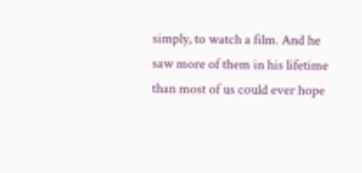simply, to watch a film. And he saw more of them in his lifetime than most of us could ever hope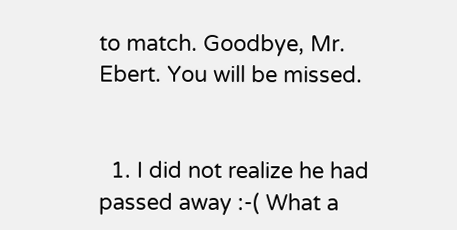to match. Goodbye, Mr. Ebert. You will be missed.


  1. I did not realize he had passed away :-( What a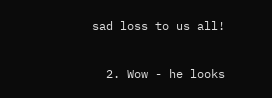sad loss to us all!

  2. Wow - he looks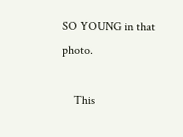SO YOUNG in that photo.

    This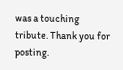was a touching tribute. Thank you for posting.